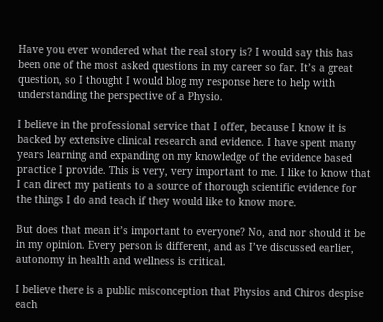Have you ever wondered what the real story is? I would say this has been one of the most asked questions in my career so far. It’s a great question, so I thought I would blog my response here to help with understanding the perspective of a Physio.

I believe in the professional service that I offer, because I know it is backed by extensive clinical research and evidence. I have spent many years learning and expanding on my knowledge of the evidence based practice I provide. This is very, very important to me. I like to know that I can direct my patients to a source of thorough scientific evidence for the things I do and teach if they would like to know more.

But does that mean it’s important to everyone? No, and nor should it be in my opinion. Every person is different, and as I’ve discussed earlier, autonomy in health and wellness is critical.

I believe there is a public misconception that Physios and Chiros despise each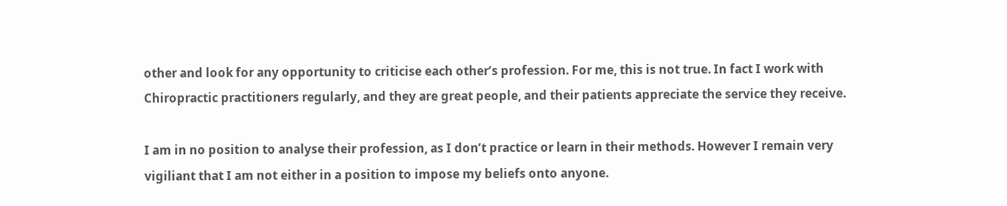other and look for any opportunity to criticise each other’s profession. For me, this is not true. In fact I work with Chiropractic practitioners regularly, and they are great people, and their patients appreciate the service they receive.

I am in no position to analyse their profession, as I don’t practice or learn in their methods. However I remain very vigiliant that I am not either in a position to impose my beliefs onto anyone.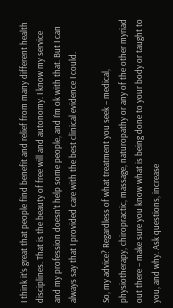I think it’s great that people find benefit and relief from many different health disciplines. That is the beauty of free will and autonomy. I know my service and my profession doesn’t help some people, and I’m ok with that. But I can always say that I provided care with the best clinical evidence I could.

So, my advice? Regardless of what treatment you seek – medical, physiotherapy, chiropractic, massage, naturopathy or any of the other myriad out there – make sure you know what is being done to your body or taught to you, and why. Ask questions, increase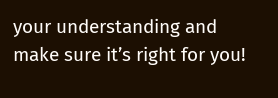your understanding and make sure it’s right for you!